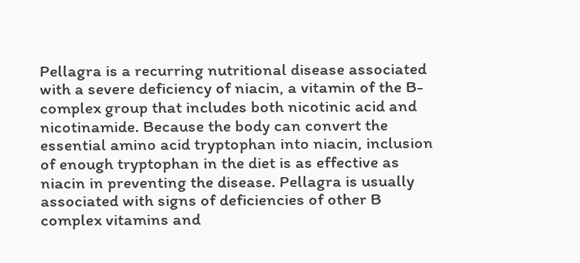Pellagra is a recurring nutritional disease associated with a severe deficiency of niacin, a vitamin of the B-complex group that includes both nicotinic acid and nicotinamide. Because the body can convert the essential amino acid tryptophan into niacin, inclusion of enough tryptophan in the diet is as effective as niacin in preventing the disease. Pellagra is usually associated with signs of deficiencies of other B complex vitamins and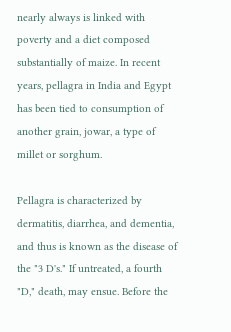nearly always is linked with poverty and a diet composed substantially of maize. In recent years, pellagra in India and Egypt has been tied to consumption of another grain, jowar, a type of millet or sorghum.

Pellagra is characterized by dermatitis, diarrhea, and dementia, and thus is known as the disease of the "3 D's." If untreated, a fourth "D," death, may ensue. Before the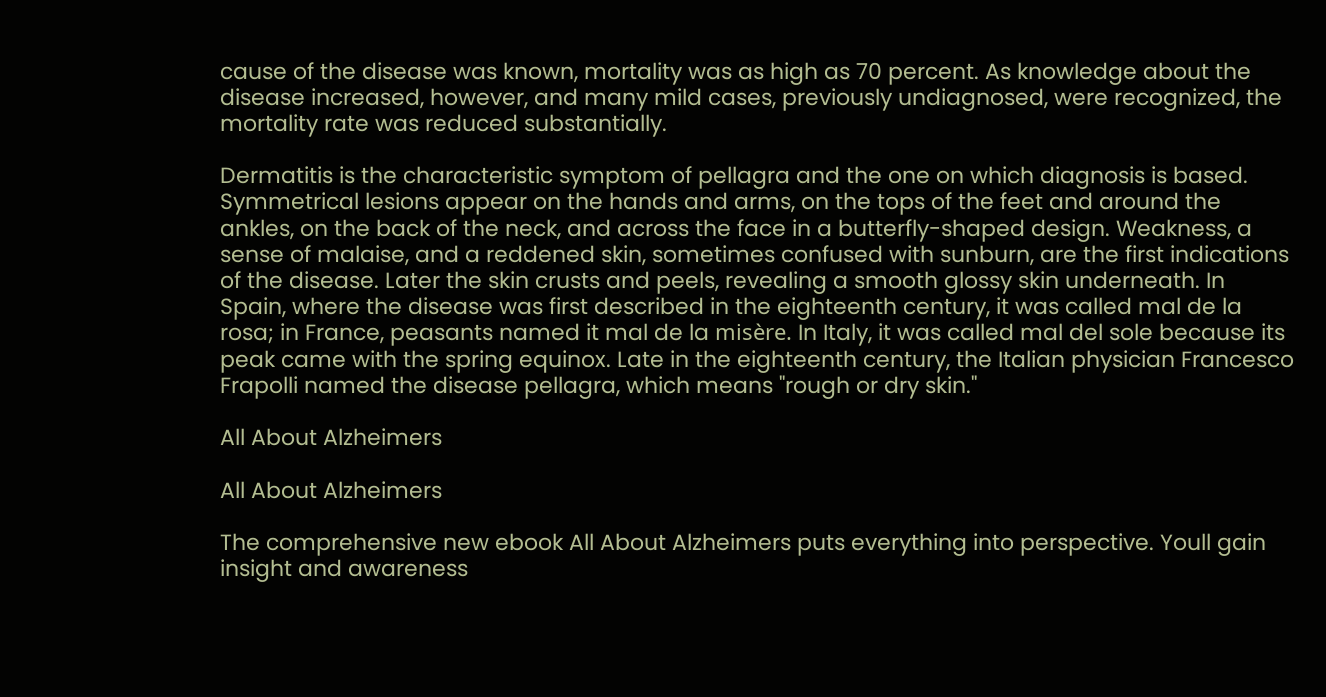cause of the disease was known, mortality was as high as 70 percent. As knowledge about the disease increased, however, and many mild cases, previously undiagnosed, were recognized, the mortality rate was reduced substantially.

Dermatitis is the characteristic symptom of pellagra and the one on which diagnosis is based. Symmetrical lesions appear on the hands and arms, on the tops of the feet and around the ankles, on the back of the neck, and across the face in a butterfly-shaped design. Weakness, a sense of malaise, and a reddened skin, sometimes confused with sunburn, are the first indications of the disease. Later the skin crusts and peels, revealing a smooth glossy skin underneath. In Spain, where the disease was first described in the eighteenth century, it was called mal de la rosa; in France, peasants named it mal de la misère. In Italy, it was called mal del sole because its peak came with the spring equinox. Late in the eighteenth century, the Italian physician Francesco Frapolli named the disease pellagra, which means "rough or dry skin."

All About Alzheimers

All About Alzheimers

The comprehensive new ebook All About Alzheimers puts everything into perspective. Youll gain insight and awareness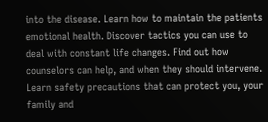into the disease. Learn how to maintain the patients emotional health. Discover tactics you can use to deal with constant life changes. Find out how counselors can help, and when they should intervene. Learn safety precautions that can protect you, your family and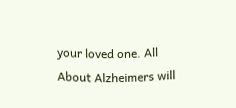your loved one. All About Alzheimers will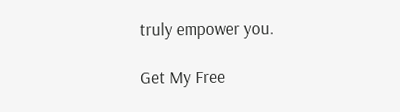truly empower you.

Get My Free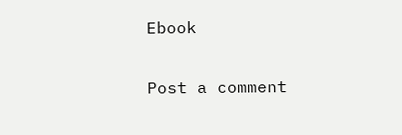Ebook

Post a comment